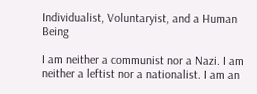Individualist, Voluntaryist, and a Human Being

I am neither a communist nor a Nazi. I am neither a leftist nor a nationalist. I am an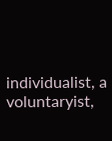individualist, a voluntaryist,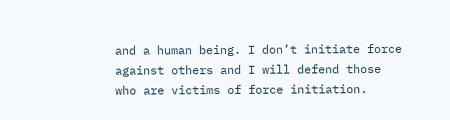and a human being. I don’t initiate force against others and I will defend those who are victims of force initiation.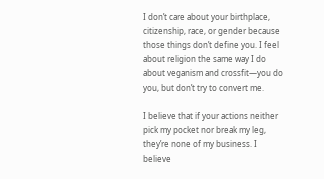I don’t care about your birthplace, citizenship, race, or gender because those things don’t define you. I feel about religion the same way I do about veganism and crossfit—you do you, but don’t try to convert me.

I believe that if your actions neither pick my pocket nor break my leg, they’re none of my business. I believe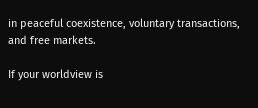in peaceful coexistence, voluntary transactions, and free markets.

If your worldview is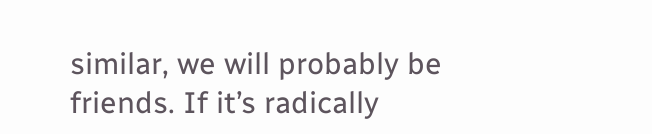similar, we will probably be friends. If it’s radically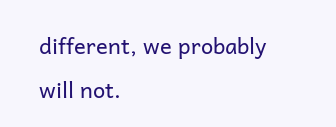different, we probably will not.